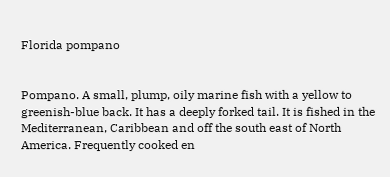Florida pompano


Pompano. A small, plump, oily marine fish with a yellow to greenish-blue back. It has a deeply forked tail. It is fished in the Mediterranean, Caribbean and off the south east of North America. Frequently cooked en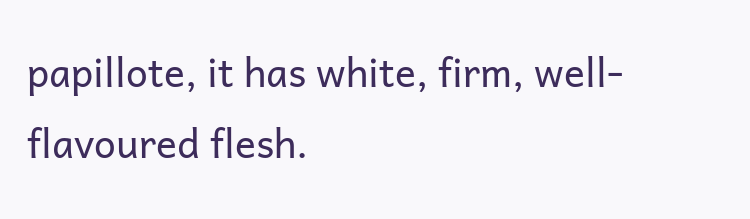papillote, it has white, firm, well-flavoured flesh.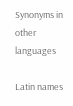Synonyms in other languages

Latin names